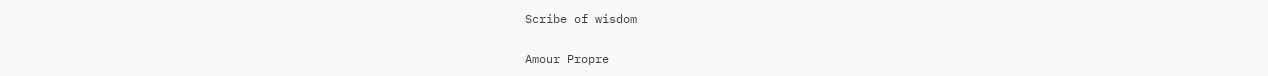Scribe of wisdom

Amour Propre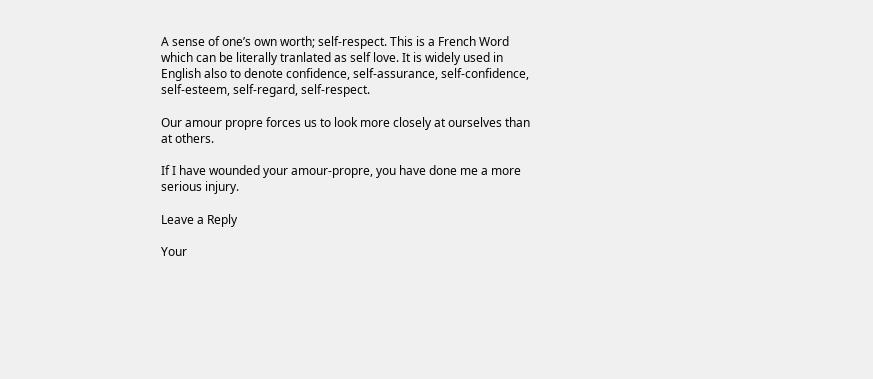A sense of one’s own worth; self-respect. This is a French Word which can be literally tranlated as self love. It is widely used in English also to denote confidence, self-assurance, self-confidence, self-esteem, self-regard, self-respect.

Our amour propre forces us to look more closely at ourselves than at others.

If I have wounded your amour-propre, you have done me a more serious injury.

Leave a Reply

Your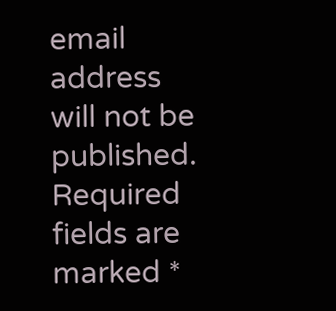email address will not be published. Required fields are marked *